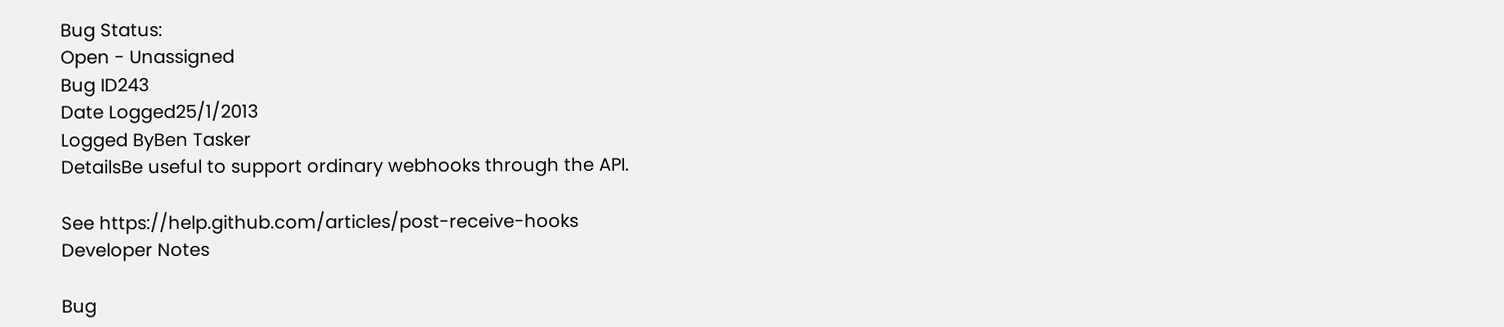Bug Status:
Open - Unassigned
Bug ID243
Date Logged25/1/2013
Logged ByBen Tasker
DetailsBe useful to support ordinary webhooks through the API.

See https://help.github.com/articles/post-receive-hooks
Developer Notes

Bug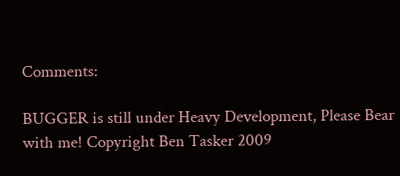Comments:

BUGGER is still under Heavy Development, Please Bear with me! Copyright Ben Tasker 2009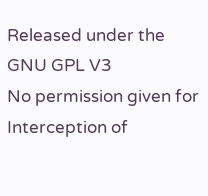Released under the GNU GPL V3
No permission given for Interception of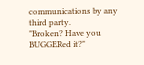communications by any third party.
"Broken? Have you BUGGERed it?"